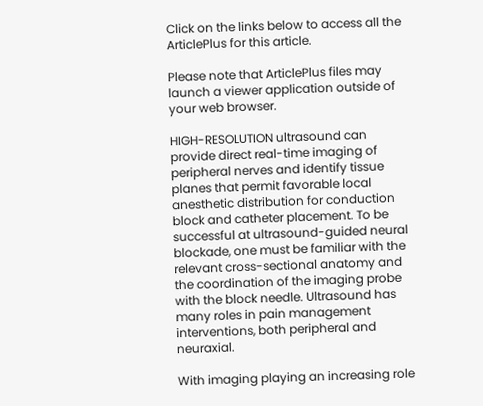Click on the links below to access all the ArticlePlus for this article.

Please note that ArticlePlus files may launch a viewer application outside of your web browser.

HIGH-RESOLUTION ultrasound can provide direct real-time imaging of peripheral nerves and identify tissue planes that permit favorable local anesthetic distribution for conduction block and catheter placement. To be successful at ultrasound-guided neural blockade, one must be familiar with the relevant cross-sectional anatomy and the coordination of the imaging probe with the block needle. Ultrasound has many roles in pain management interventions, both peripheral and neuraxial.

With imaging playing an increasing role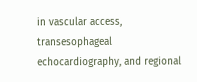in vascular access, transesophageal echocardiography, and regional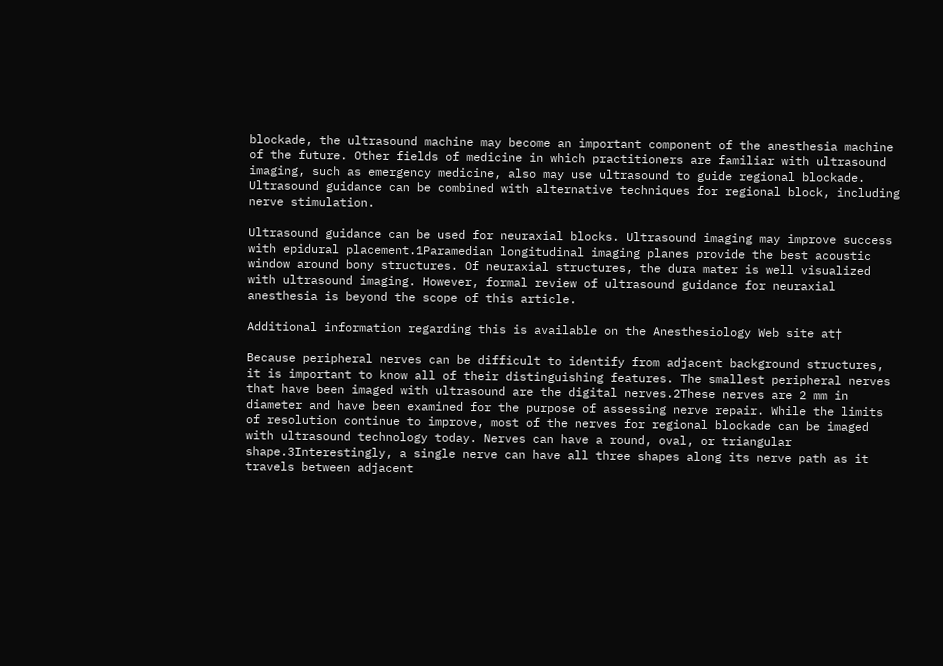blockade, the ultrasound machine may become an important component of the anesthesia machine of the future. Other fields of medicine in which practitioners are familiar with ultrasound imaging, such as emergency medicine, also may use ultrasound to guide regional blockade. Ultrasound guidance can be combined with alternative techniques for regional block, including nerve stimulation.

Ultrasound guidance can be used for neuraxial blocks. Ultrasound imaging may improve success with epidural placement.1Paramedian longitudinal imaging planes provide the best acoustic window around bony structures. Of neuraxial structures, the dura mater is well visualized with ultrasound imaging. However, formal review of ultrasound guidance for neuraxial anesthesia is beyond the scope of this article.

Additional information regarding this is available on the Anesthesiology Web site at†

Because peripheral nerves can be difficult to identify from adjacent background structures, it is important to know all of their distinguishing features. The smallest peripheral nerves that have been imaged with ultrasound are the digital nerves.2These nerves are 2 mm in diameter and have been examined for the purpose of assessing nerve repair. While the limits of resolution continue to improve, most of the nerves for regional blockade can be imaged with ultrasound technology today. Nerves can have a round, oval, or triangular shape.3Interestingly, a single nerve can have all three shapes along its nerve path as it travels between adjacent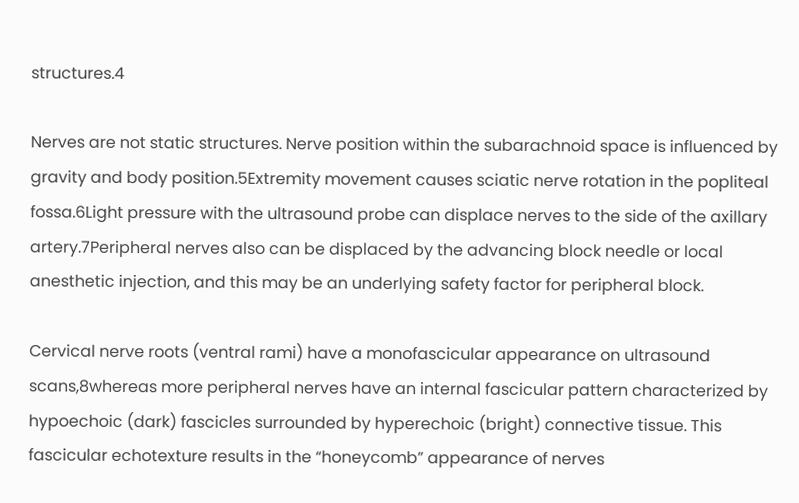structures.4

Nerves are not static structures. Nerve position within the subarachnoid space is influenced by gravity and body position.5Extremity movement causes sciatic nerve rotation in the popliteal fossa.6Light pressure with the ultrasound probe can displace nerves to the side of the axillary artery.7Peripheral nerves also can be displaced by the advancing block needle or local anesthetic injection, and this may be an underlying safety factor for peripheral block.

Cervical nerve roots (ventral rami) have a monofascicular appearance on ultrasound scans,8whereas more peripheral nerves have an internal fascicular pattern characterized by hypoechoic (dark) fascicles surrounded by hyperechoic (bright) connective tissue. This fascicular echotexture results in the “honeycomb” appearance of nerves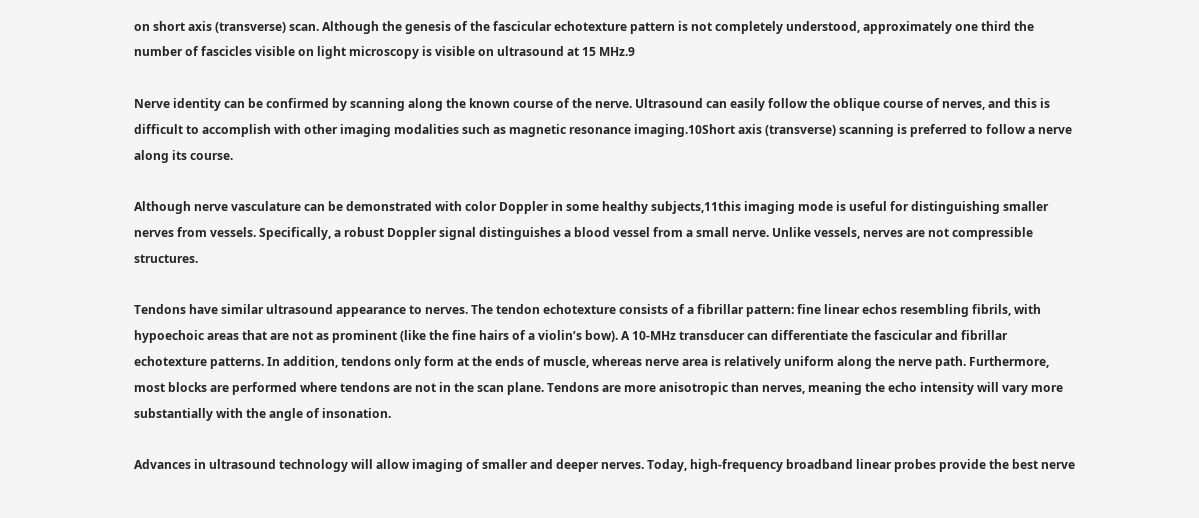on short axis (transverse) scan. Although the genesis of the fascicular echotexture pattern is not completely understood, approximately one third the number of fascicles visible on light microscopy is visible on ultrasound at 15 MHz.9

Nerve identity can be confirmed by scanning along the known course of the nerve. Ultrasound can easily follow the oblique course of nerves, and this is difficult to accomplish with other imaging modalities such as magnetic resonance imaging.10Short axis (transverse) scanning is preferred to follow a nerve along its course.

Although nerve vasculature can be demonstrated with color Doppler in some healthy subjects,11this imaging mode is useful for distinguishing smaller nerves from vessels. Specifically, a robust Doppler signal distinguishes a blood vessel from a small nerve. Unlike vessels, nerves are not compressible structures.

Tendons have similar ultrasound appearance to nerves. The tendon echotexture consists of a fibrillar pattern: fine linear echos resembling fibrils, with hypoechoic areas that are not as prominent (like the fine hairs of a violin’s bow). A 10-MHz transducer can differentiate the fascicular and fibrillar echotexture patterns. In addition, tendons only form at the ends of muscle, whereas nerve area is relatively uniform along the nerve path. Furthermore, most blocks are performed where tendons are not in the scan plane. Tendons are more anisotropic than nerves, meaning the echo intensity will vary more substantially with the angle of insonation.

Advances in ultrasound technology will allow imaging of smaller and deeper nerves. Today, high-frequency broadband linear probes provide the best nerve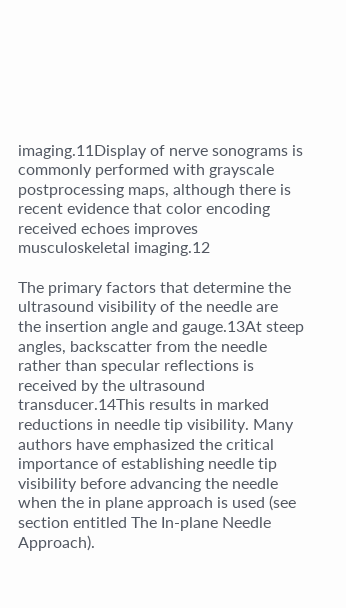imaging.11Display of nerve sonograms is commonly performed with grayscale postprocessing maps, although there is recent evidence that color encoding received echoes improves musculoskeletal imaging.12

The primary factors that determine the ultrasound visibility of the needle are the insertion angle and gauge.13At steep angles, backscatter from the needle rather than specular reflections is received by the ultrasound transducer.14This results in marked reductions in needle tip visibility. Many authors have emphasized the critical importance of establishing needle tip visibility before advancing the needle when the in plane approach is used (see section entitled The In-plane Needle Approach).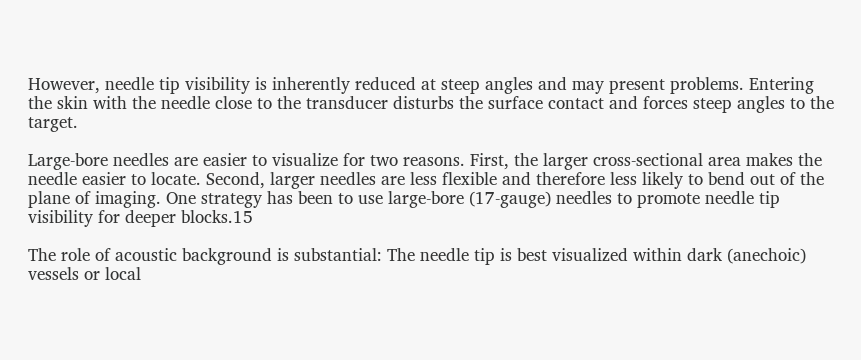However, needle tip visibility is inherently reduced at steep angles and may present problems. Entering the skin with the needle close to the transducer disturbs the surface contact and forces steep angles to the target.

Large-bore needles are easier to visualize for two reasons. First, the larger cross-sectional area makes the needle easier to locate. Second, larger needles are less flexible and therefore less likely to bend out of the plane of imaging. One strategy has been to use large-bore (17-gauge) needles to promote needle tip visibility for deeper blocks.15

The role of acoustic background is substantial: The needle tip is best visualized within dark (anechoic) vessels or local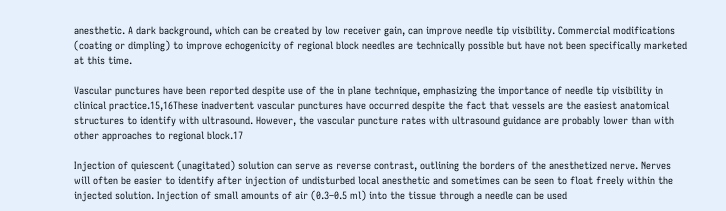anesthetic. A dark background, which can be created by low receiver gain, can improve needle tip visibility. Commercial modifications (coating or dimpling) to improve echogenicity of regional block needles are technically possible but have not been specifically marketed at this time.

Vascular punctures have been reported despite use of the in plane technique, emphasizing the importance of needle tip visibility in clinical practice.15,16These inadvertent vascular punctures have occurred despite the fact that vessels are the easiest anatomical structures to identify with ultrasound. However, the vascular puncture rates with ultrasound guidance are probably lower than with other approaches to regional block.17

Injection of quiescent (unagitated) solution can serve as reverse contrast, outlining the borders of the anesthetized nerve. Nerves will often be easier to identify after injection of undisturbed local anesthetic and sometimes can be seen to float freely within the injected solution. Injection of small amounts of air (0.3–0.5 ml) into the tissue through a needle can be used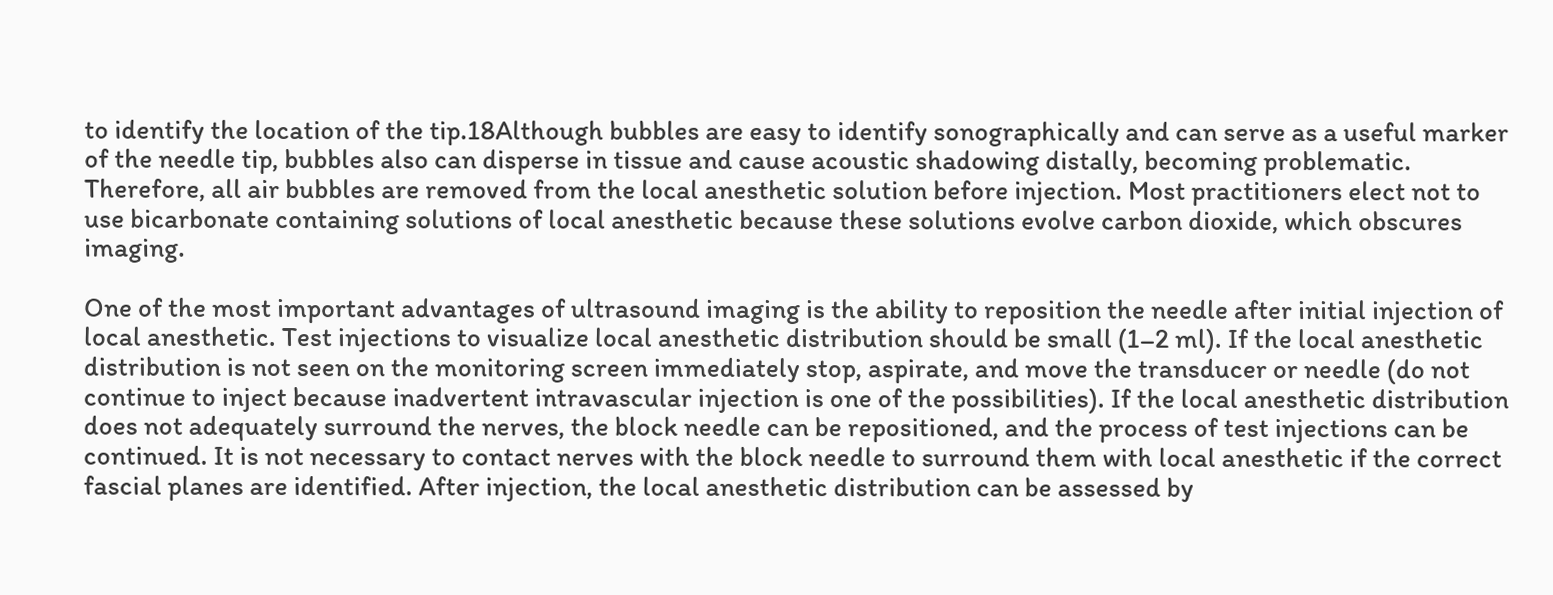to identify the location of the tip.18Although bubbles are easy to identify sonographically and can serve as a useful marker of the needle tip, bubbles also can disperse in tissue and cause acoustic shadowing distally, becoming problematic. Therefore, all air bubbles are removed from the local anesthetic solution before injection. Most practitioners elect not to use bicarbonate containing solutions of local anesthetic because these solutions evolve carbon dioxide, which obscures imaging.

One of the most important advantages of ultrasound imaging is the ability to reposition the needle after initial injection of local anesthetic. Test injections to visualize local anesthetic distribution should be small (1–2 ml). If the local anesthetic distribution is not seen on the monitoring screen immediately stop, aspirate, and move the transducer or needle (do not continue to inject because inadvertent intravascular injection is one of the possibilities). If the local anesthetic distribution does not adequately surround the nerves, the block needle can be repositioned, and the process of test injections can be continued. It is not necessary to contact nerves with the block needle to surround them with local anesthetic if the correct fascial planes are identified. After injection, the local anesthetic distribution can be assessed by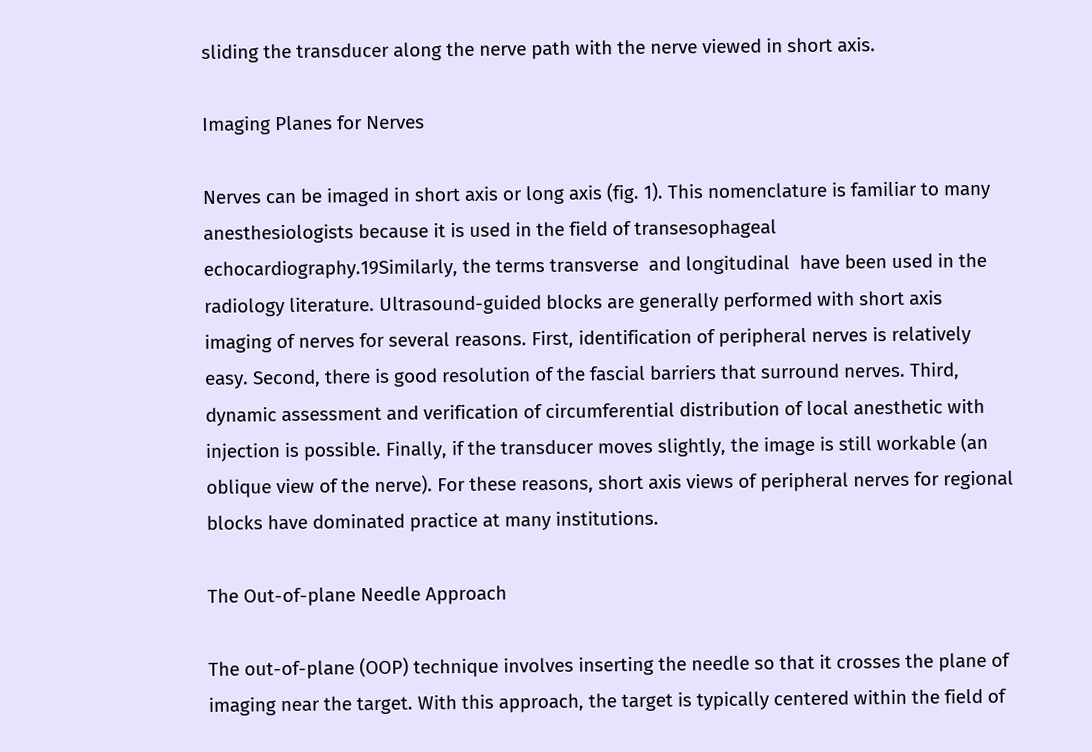sliding the transducer along the nerve path with the nerve viewed in short axis.

Imaging Planes for Nerves

Nerves can be imaged in short axis or long axis (fig. 1). This nomenclature is familiar to many anesthesiologists because it is used in the field of transesophageal echocardiography.19Similarly, the terms transverse  and longitudinal  have been used in the radiology literature. Ultrasound-guided blocks are generally performed with short axis imaging of nerves for several reasons. First, identification of peripheral nerves is relatively easy. Second, there is good resolution of the fascial barriers that surround nerves. Third, dynamic assessment and verification of circumferential distribution of local anesthetic with injection is possible. Finally, if the transducer moves slightly, the image is still workable (an oblique view of the nerve). For these reasons, short axis views of peripheral nerves for regional blocks have dominated practice at many institutions.

The Out-of-plane Needle Approach

The out-of-plane (OOP) technique involves inserting the needle so that it crosses the plane of imaging near the target. With this approach, the target is typically centered within the field of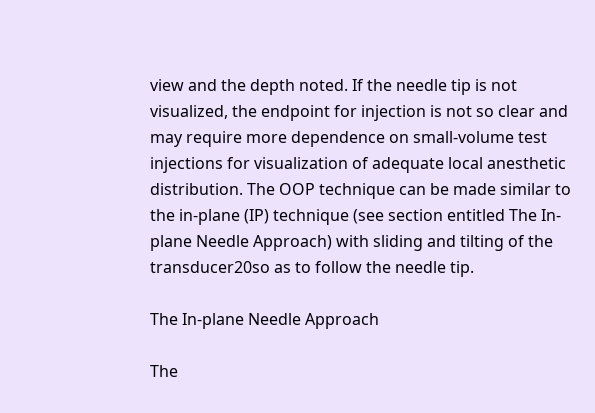view and the depth noted. If the needle tip is not visualized, the endpoint for injection is not so clear and may require more dependence on small-volume test injections for visualization of adequate local anesthetic distribution. The OOP technique can be made similar to the in-plane (IP) technique (see section entitled The In-plane Needle Approach) with sliding and tilting of the transducer20so as to follow the needle tip.

The In-plane Needle Approach

The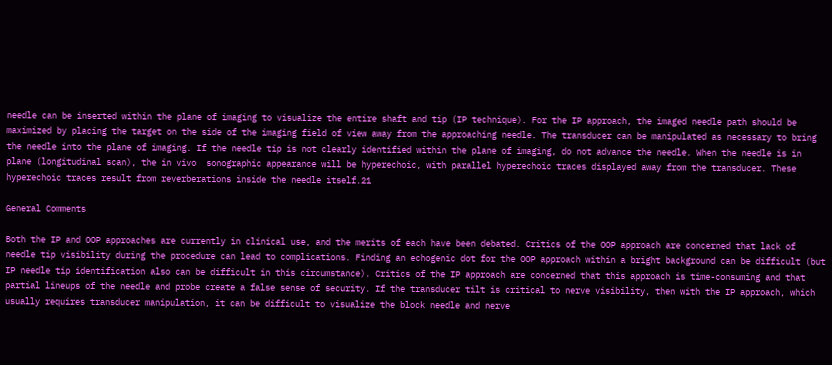needle can be inserted within the plane of imaging to visualize the entire shaft and tip (IP technique). For the IP approach, the imaged needle path should be maximized by placing the target on the side of the imaging field of view away from the approaching needle. The transducer can be manipulated as necessary to bring the needle into the plane of imaging. If the needle tip is not clearly identified within the plane of imaging, do not advance the needle. When the needle is in plane (longitudinal scan), the in vivo  sonographic appearance will be hyperechoic, with parallel hyperechoic traces displayed away from the transducer. These hyperechoic traces result from reverberations inside the needle itself.21

General Comments

Both the IP and OOP approaches are currently in clinical use, and the merits of each have been debated. Critics of the OOP approach are concerned that lack of needle tip visibility during the procedure can lead to complications. Finding an echogenic dot for the OOP approach within a bright background can be difficult (but IP needle tip identification also can be difficult in this circumstance). Critics of the IP approach are concerned that this approach is time-consuming and that partial lineups of the needle and probe create a false sense of security. If the transducer tilt is critical to nerve visibility, then with the IP approach, which usually requires transducer manipulation, it can be difficult to visualize the block needle and nerve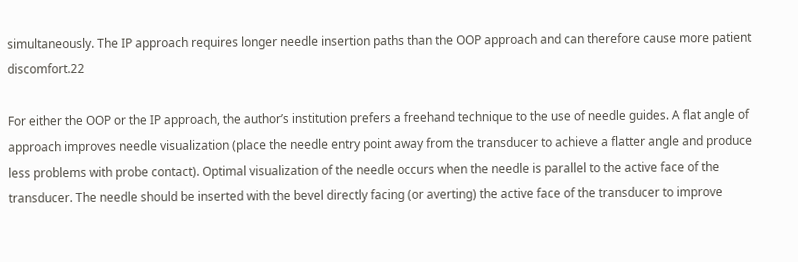simultaneously. The IP approach requires longer needle insertion paths than the OOP approach and can therefore cause more patient discomfort.22

For either the OOP or the IP approach, the author’s institution prefers a freehand technique to the use of needle guides. A flat angle of approach improves needle visualization (place the needle entry point away from the transducer to achieve a flatter angle and produce less problems with probe contact). Optimal visualization of the needle occurs when the needle is parallel to the active face of the transducer. The needle should be inserted with the bevel directly facing (or averting) the active face of the transducer to improve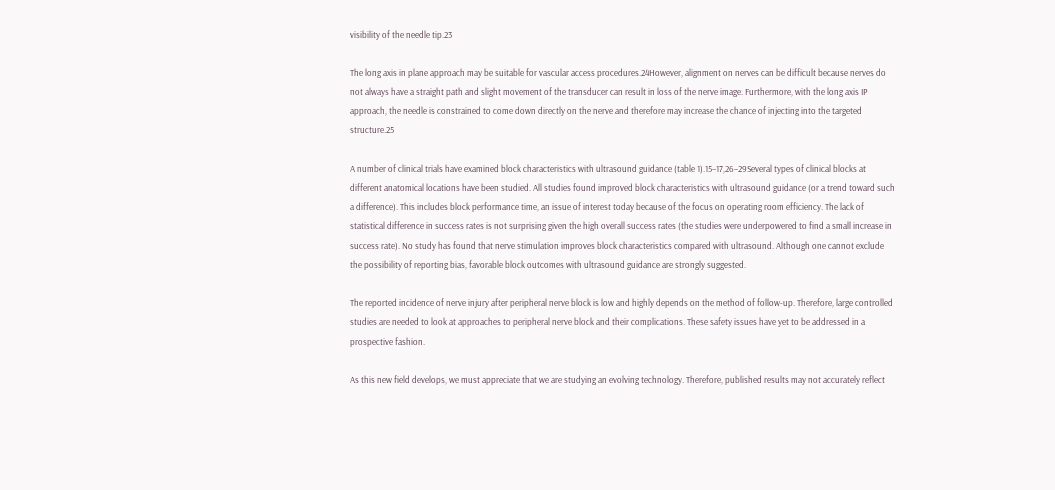visibility of the needle tip.23

The long axis in plane approach may be suitable for vascular access procedures.24However, alignment on nerves can be difficult because nerves do not always have a straight path and slight movement of the transducer can result in loss of the nerve image. Furthermore, with the long axis IP approach, the needle is constrained to come down directly on the nerve and therefore may increase the chance of injecting into the targeted structure.25

A number of clinical trials have examined block characteristics with ultrasound guidance (table 1).15–17,26–29Several types of clinical blocks at different anatomical locations have been studied. All studies found improved block characteristics with ultrasound guidance (or a trend toward such a difference). This includes block performance time, an issue of interest today because of the focus on operating room efficiency. The lack of statistical difference in success rates is not surprising given the high overall success rates (the studies were underpowered to find a small increase in success rate). No study has found that nerve stimulation improves block characteristics compared with ultrasound. Although one cannot exclude the possibility of reporting bias, favorable block outcomes with ultrasound guidance are strongly suggested.

The reported incidence of nerve injury after peripheral nerve block is low and highly depends on the method of follow-up. Therefore, large controlled studies are needed to look at approaches to peripheral nerve block and their complications. These safety issues have yet to be addressed in a prospective fashion.

As this new field develops, we must appreciate that we are studying an evolving technology. Therefore, published results may not accurately reflect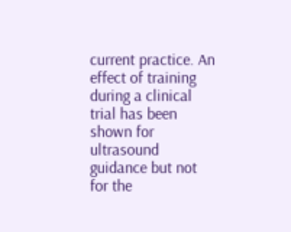current practice. An effect of training during a clinical trial has been shown for ultrasound guidance but not for the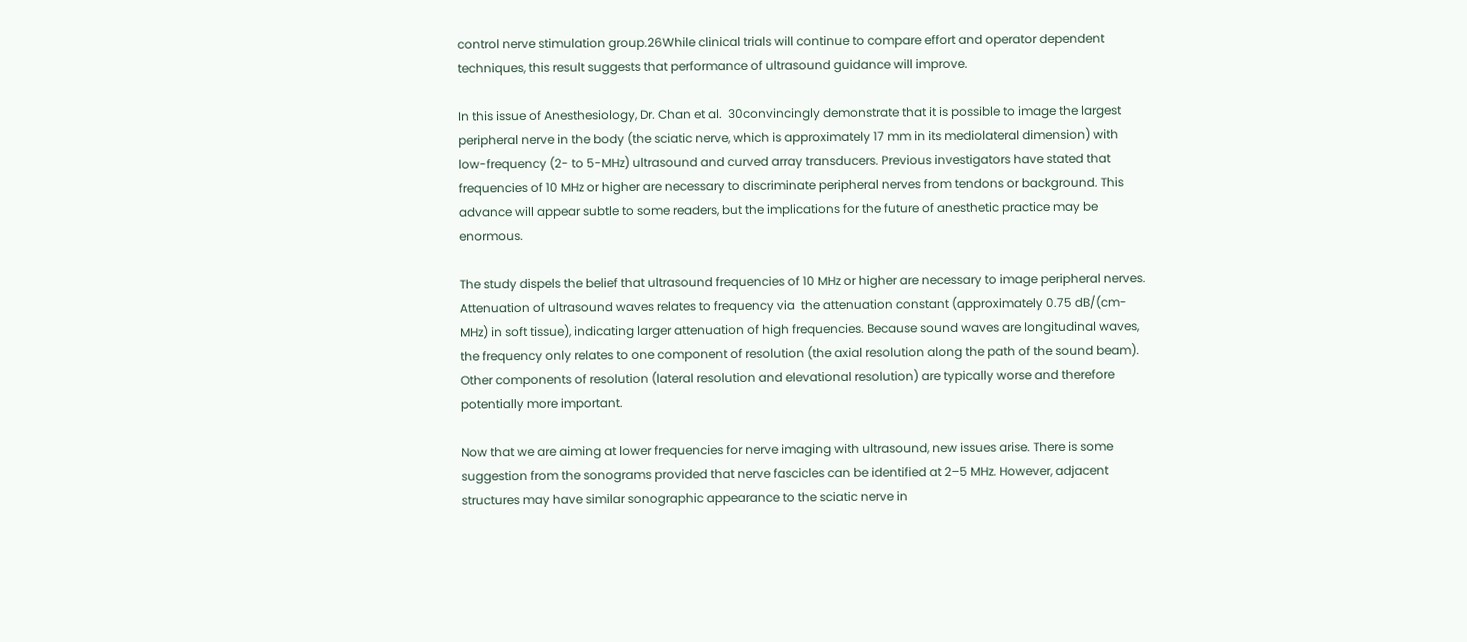control nerve stimulation group.26While clinical trials will continue to compare effort and operator dependent techniques, this result suggests that performance of ultrasound guidance will improve.

In this issue of Anesthesiology, Dr. Chan et al.  30convincingly demonstrate that it is possible to image the largest peripheral nerve in the body (the sciatic nerve, which is approximately 17 mm in its mediolateral dimension) with low-frequency (2- to 5-MHz) ultrasound and curved array transducers. Previous investigators have stated that frequencies of 10 MHz or higher are necessary to discriminate peripheral nerves from tendons or background. This advance will appear subtle to some readers, but the implications for the future of anesthetic practice may be enormous.

The study dispels the belief that ultrasound frequencies of 10 MHz or higher are necessary to image peripheral nerves. Attenuation of ultrasound waves relates to frequency via  the attenuation constant (approximately 0.75 dB/(cm-MHz) in soft tissue), indicating larger attenuation of high frequencies. Because sound waves are longitudinal waves, the frequency only relates to one component of resolution (the axial resolution along the path of the sound beam). Other components of resolution (lateral resolution and elevational resolution) are typically worse and therefore potentially more important.

Now that we are aiming at lower frequencies for nerve imaging with ultrasound, new issues arise. There is some suggestion from the sonograms provided that nerve fascicles can be identified at 2–5 MHz. However, adjacent structures may have similar sonographic appearance to the sciatic nerve in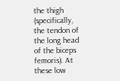the thigh (specifically, the tendon of the long head of the biceps femoris). At these low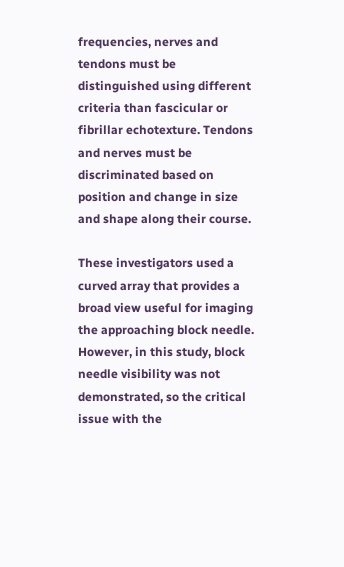frequencies, nerves and tendons must be distinguished using different criteria than fascicular or fibrillar echotexture. Tendons and nerves must be discriminated based on position and change in size and shape along their course.

These investigators used a curved array that provides a broad view useful for imaging the approaching block needle. However, in this study, block needle visibility was not demonstrated, so the critical issue with the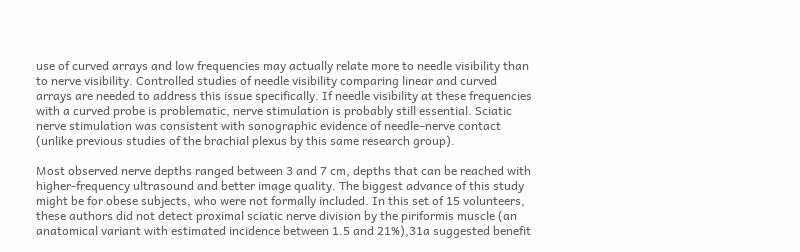use of curved arrays and low frequencies may actually relate more to needle visibility than to nerve visibility. Controlled studies of needle visibility comparing linear and curved arrays are needed to address this issue specifically. If needle visibility at these frequencies with a curved probe is problematic, nerve stimulation is probably still essential. Sciatic nerve stimulation was consistent with sonographic evidence of needle–nerve contact (unlike previous studies of the brachial plexus by this same research group).

Most observed nerve depths ranged between 3 and 7 cm, depths that can be reached with higher-frequency ultrasound and better image quality. The biggest advance of this study might be for obese subjects, who were not formally included. In this set of 15 volunteers, these authors did not detect proximal sciatic nerve division by the piriformis muscle (an anatomical variant with estimated incidence between 1.5 and 21%),31a suggested benefit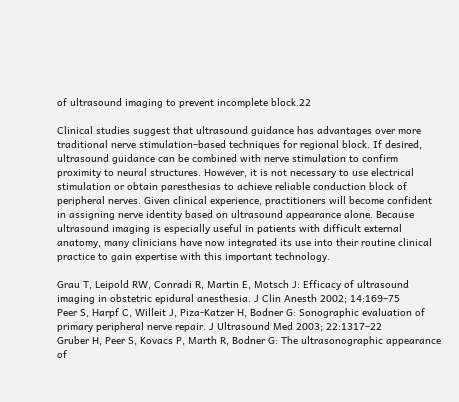of ultrasound imaging to prevent incomplete block.22

Clinical studies suggest that ultrasound guidance has advantages over more traditional nerve stimulation–based techniques for regional block. If desired, ultrasound guidance can be combined with nerve stimulation to confirm proximity to neural structures. However, it is not necessary to use electrical stimulation or obtain paresthesias to achieve reliable conduction block of peripheral nerves. Given clinical experience, practitioners will become confident in assigning nerve identity based on ultrasound appearance alone. Because ultrasound imaging is especially useful in patients with difficult external anatomy, many clinicians have now integrated its use into their routine clinical practice to gain expertise with this important technology.

Grau T, Leipold RW, Conradi R, Martin E, Motsch J: Efficacy of ultrasound imaging in obstetric epidural anesthesia. J Clin Anesth 2002; 14:169–75
Peer S, Harpf C, Willeit J, Piza-Katzer H, Bodner G: Sonographic evaluation of primary peripheral nerve repair. J Ultrasound Med 2003; 22:1317–22
Gruber H, Peer S, Kovacs P, Marth R, Bodner G: The ultrasonographic appearance of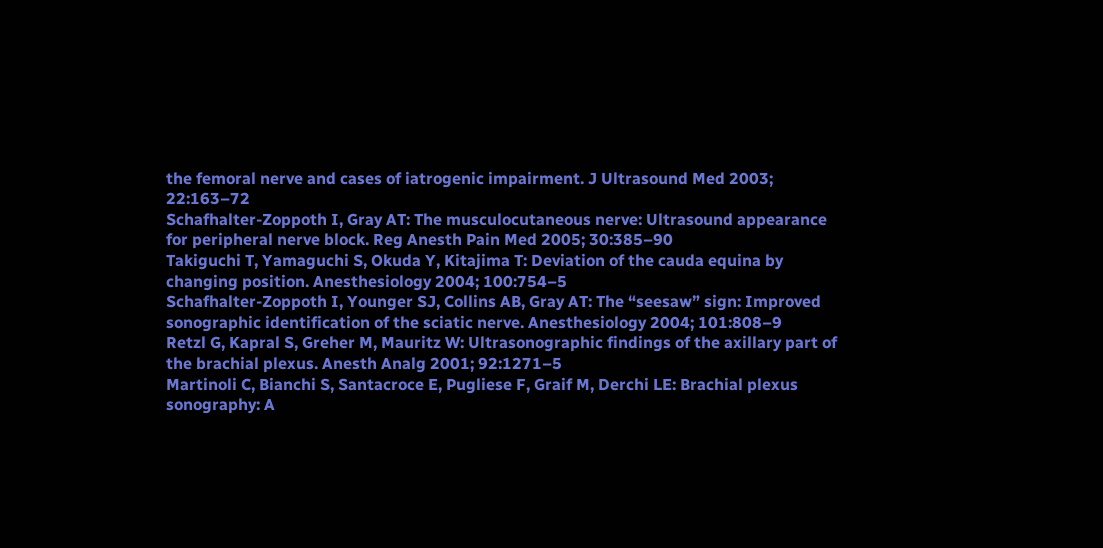the femoral nerve and cases of iatrogenic impairment. J Ultrasound Med 2003; 22:163–72
Schafhalter-Zoppoth I, Gray AT: The musculocutaneous nerve: Ultrasound appearance for peripheral nerve block. Reg Anesth Pain Med 2005; 30:385–90
Takiguchi T, Yamaguchi S, Okuda Y, Kitajima T: Deviation of the cauda equina by changing position. Anesthesiology 2004; 100:754–5
Schafhalter-Zoppoth I, Younger SJ, Collins AB, Gray AT: The “seesaw” sign: Improved sonographic identification of the sciatic nerve. Anesthesiology 2004; 101:808–9
Retzl G, Kapral S, Greher M, Mauritz W: Ultrasonographic findings of the axillary part of the brachial plexus. Anesth Analg 2001; 92:1271–5
Martinoli C, Bianchi S, Santacroce E, Pugliese F, Graif M, Derchi LE: Brachial plexus sonography: A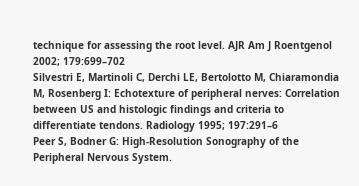technique for assessing the root level. AJR Am J Roentgenol 2002; 179:699–702
Silvestri E, Martinoli C, Derchi LE, Bertolotto M, Chiaramondia M, Rosenberg I: Echotexture of peripheral nerves: Correlation between US and histologic findings and criteria to differentiate tendons. Radiology 1995; 197:291–6
Peer S, Bodner G: High-Resolution Sonography of the Peripheral Nervous System.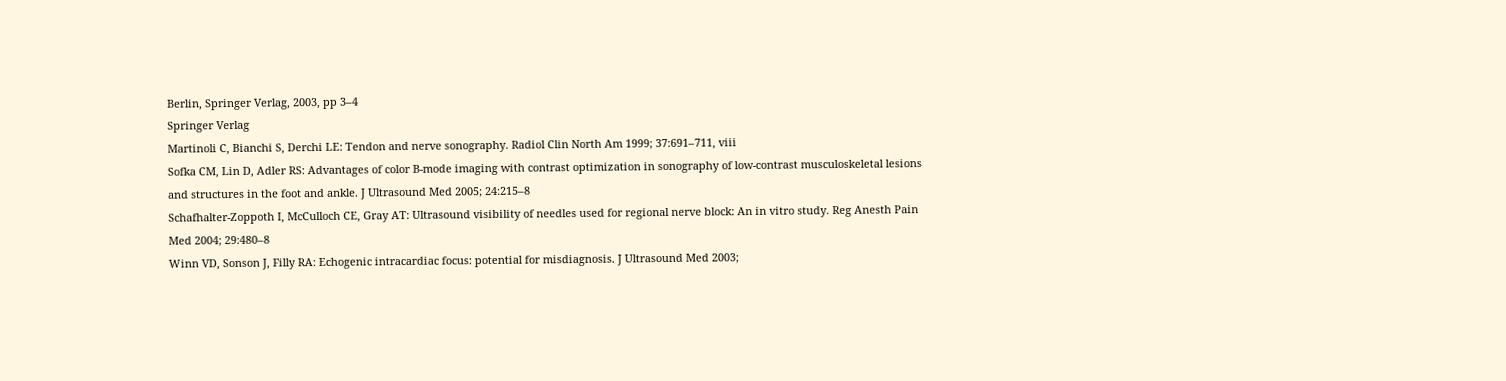Berlin, Springer Verlag, 2003, pp 3–4
Springer Verlag
Martinoli C, Bianchi S, Derchi LE: Tendon and nerve sonography. Radiol Clin North Am 1999; 37:691–711, viii
Sofka CM, Lin D, Adler RS: Advantages of color B-mode imaging with contrast optimization in sonography of low-contrast musculoskeletal lesions and structures in the foot and ankle. J Ultrasound Med 2005; 24:215–8
Schafhalter-Zoppoth I, McCulloch CE, Gray AT: Ultrasound visibility of needles used for regional nerve block: An in vitro study. Reg Anesth Pain Med 2004; 29:480–8
Winn VD, Sonson J, Filly RA: Echogenic intracardiac focus: potential for misdiagnosis. J Ultrasound Med 2003;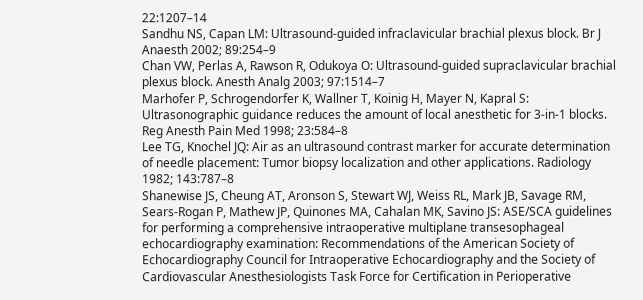22:1207–14
Sandhu NS, Capan LM: Ultrasound-guided infraclavicular brachial plexus block. Br J Anaesth 2002; 89:254–9
Chan VW, Perlas A, Rawson R, Odukoya O: Ultrasound-guided supraclavicular brachial plexus block. Anesth Analg 2003; 97:1514–7
Marhofer P, Schrogendorfer K, Wallner T, Koinig H, Mayer N, Kapral S: Ultrasonographic guidance reduces the amount of local anesthetic for 3-in-1 blocks. Reg Anesth Pain Med 1998; 23:584–8
Lee TG, Knochel JQ: Air as an ultrasound contrast marker for accurate determination of needle placement: Tumor biopsy localization and other applications. Radiology 1982; 143:787–8
Shanewise JS, Cheung AT, Aronson S, Stewart WJ, Weiss RL, Mark JB, Savage RM, Sears-Rogan P, Mathew JP, Quinones MA, Cahalan MK, Savino JS: ASE/SCA guidelines for performing a comprehensive intraoperative multiplane transesophageal echocardiography examination: Recommendations of the American Society of Echocardiography Council for Intraoperative Echocardiography and the Society of Cardiovascular Anesthesiologists Task Force for Certification in Perioperative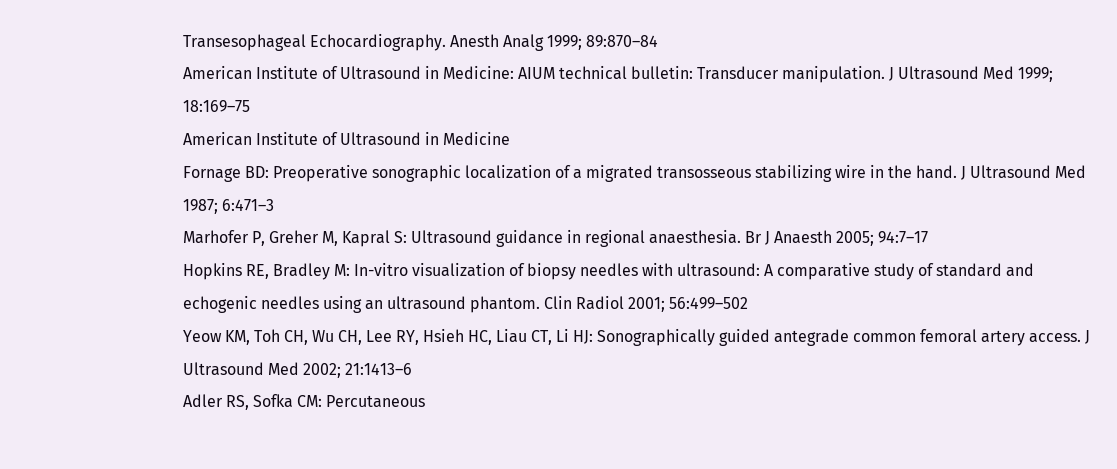Transesophageal Echocardiography. Anesth Analg 1999; 89:870–84
American Institute of Ultrasound in Medicine: AIUM technical bulletin: Transducer manipulation. J Ultrasound Med 1999; 18:169–75
American Institute of Ultrasound in Medicine
Fornage BD: Preoperative sonographic localization of a migrated transosseous stabilizing wire in the hand. J Ultrasound Med 1987; 6:471–3
Marhofer P, Greher M, Kapral S: Ultrasound guidance in regional anaesthesia. Br J Anaesth 2005; 94:7–17
Hopkins RE, Bradley M: In-vitro visualization of biopsy needles with ultrasound: A comparative study of standard and echogenic needles using an ultrasound phantom. Clin Radiol 2001; 56:499–502
Yeow KM, Toh CH, Wu CH, Lee RY, Hsieh HC, Liau CT, Li HJ: Sonographically guided antegrade common femoral artery access. J Ultrasound Med 2002; 21:1413–6
Adler RS, Sofka CM: Percutaneous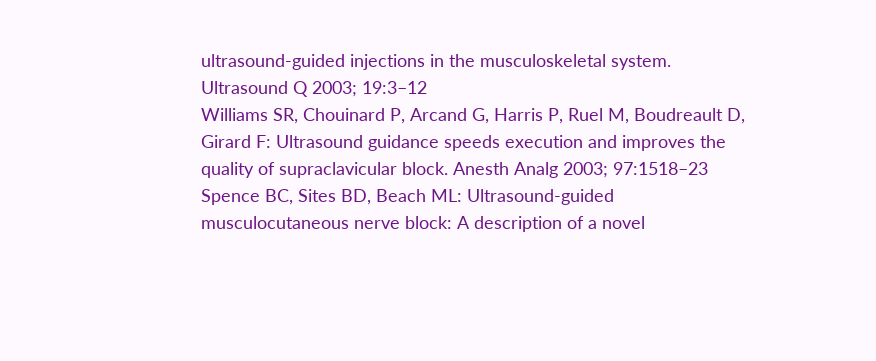ultrasound-guided injections in the musculoskeletal system. Ultrasound Q 2003; 19:3–12
Williams SR, Chouinard P, Arcand G, Harris P, Ruel M, Boudreault D, Girard F: Ultrasound guidance speeds execution and improves the quality of supraclavicular block. Anesth Analg 2003; 97:1518–23
Spence BC, Sites BD, Beach ML: Ultrasound-guided musculocutaneous nerve block: A description of a novel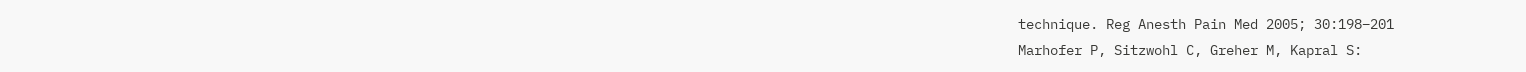technique. Reg Anesth Pain Med 2005; 30:198–201
Marhofer P, Sitzwohl C, Greher M, Kapral S: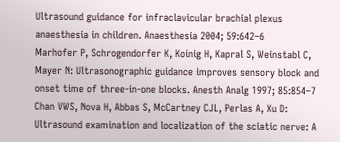Ultrasound guidance for infraclavicular brachial plexus anaesthesia in children. Anaesthesia 2004; 59:642–6
Marhofer P, Schrogendorfer K, Koinig H, Kapral S, Weinstabl C, Mayer N: Ultrasonographic guidance improves sensory block and onset time of three-in-one blocks. Anesth Analg 1997; 85:854–7
Chan VWS, Nova H, Abbas S, McCartney CJL, Perlas A, Xu D: Ultrasound examination and localization of the sciatic nerve: A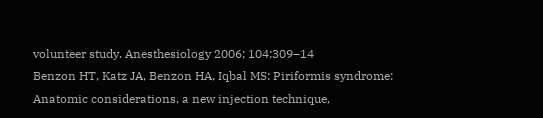volunteer study. Anesthesiology 2006; 104:309–14
Benzon HT, Katz JA, Benzon HA, Iqbal MS: Piriformis syndrome: Anatomic considerations, a new injection technique,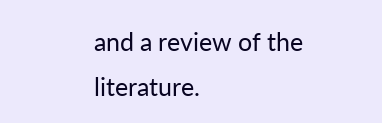and a review of the literature.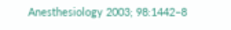Anesthesiology 2003; 98:1442–8